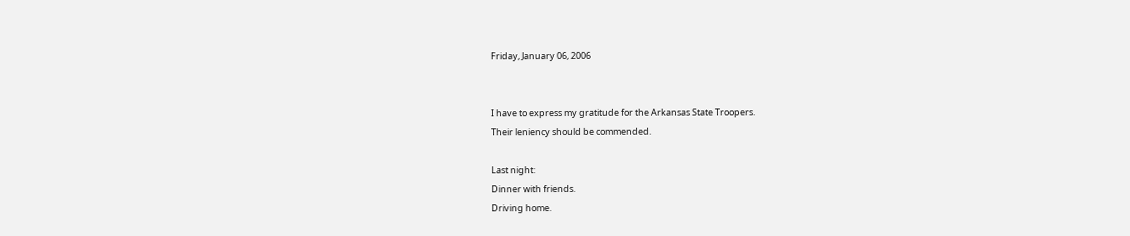Friday, January 06, 2006


I have to express my gratitude for the Arkansas State Troopers.
Their leniency should be commended.

Last night:
Dinner with friends.
Driving home.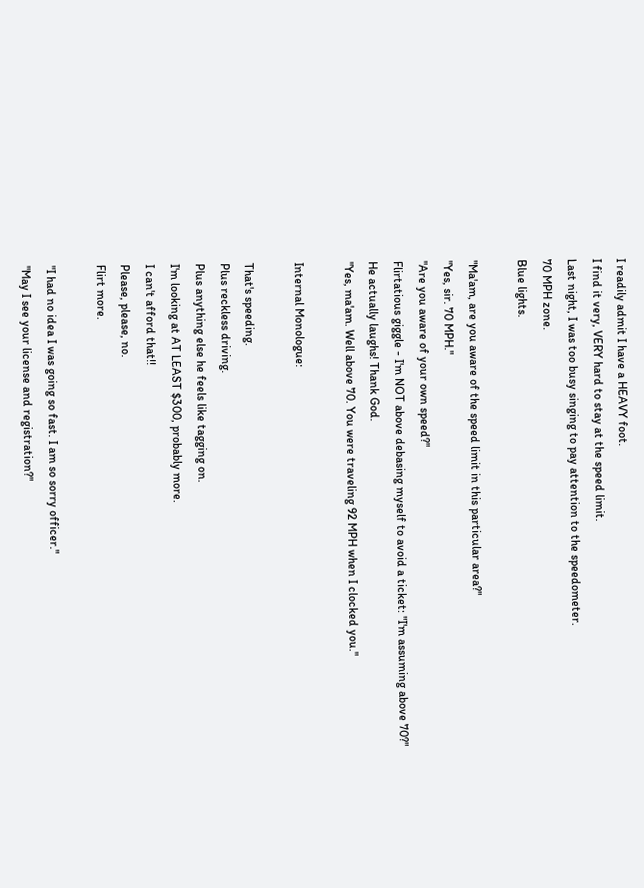I readily admit I have a HEAVY foot.
I find it very, VERY hard to stay at the speed limit.
Last night, I was too busy singing to pay attention to the speedometer.
70 MPH zone.
Blue lights.

"Ma'am, are you aware of the speed limit in this particular area?"
"Yes, sir. 70 MPH."
"Are you aware of your own speed?"
Flirtatious giggle - I'm NOT above debasing myself to avoid a ticket: "I'm assuming above 70?"
He actually laughs! Thank God.
"Yes, ma'am. Well above 70. You were traveling 92 MPH when I clocked you."

Internal Monologue:

That's speeding.
Plus reckless driving.
Plus anything else he feels like tagging on.
I'm looking at AT LEAST $300, probably more.
I can't afford that!!
Please, please, no.
Flirt more.

"I had no idea I was going so fast. I am so sorry officer."
"May I see your license and registration?"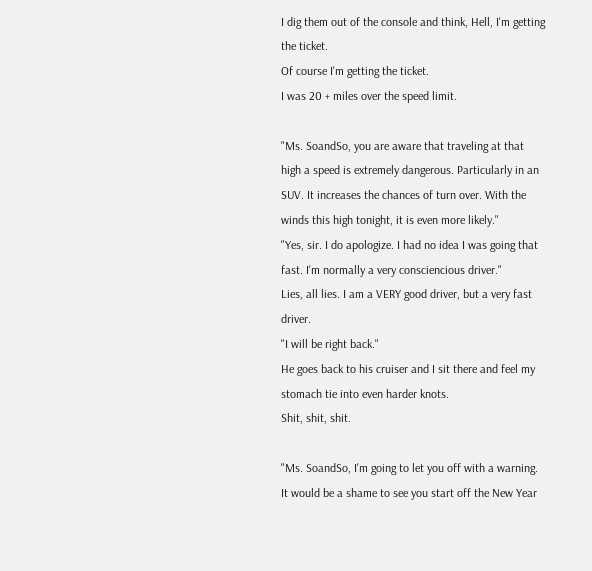I dig them out of the console and think, Hell, I'm getting the ticket.
Of course I'm getting the ticket.
I was 20 + miles over the speed limit.

"Ms. SoandSo, you are aware that traveling at that high a speed is extremely dangerous. Particularly in an SUV. It increases the chances of turn over. With the winds this high tonight, it is even more likely."
"Yes, sir. I do apologize. I had no idea I was going that fast. I'm normally a very consciencious driver."
Lies, all lies. I am a VERY good driver, but a very fast driver.
"I will be right back."
He goes back to his cruiser and I sit there and feel my stomach tie into even harder knots.
Shit, shit, shit.

"Ms. SoandSo, I'm going to let you off with a warning. It would be a shame to see you start off the New Year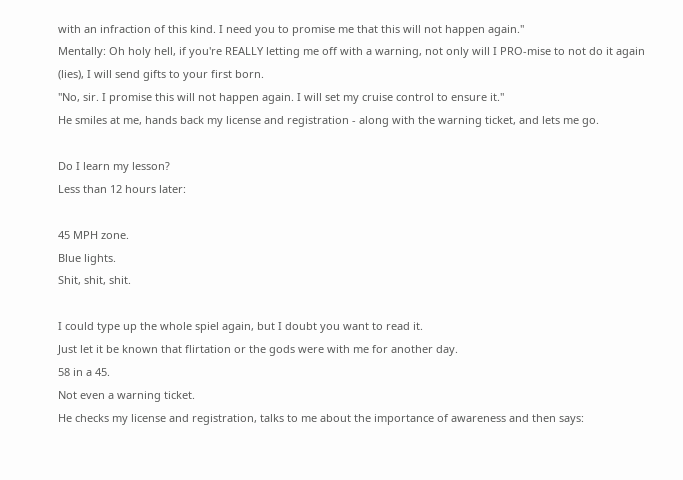with an infraction of this kind. I need you to promise me that this will not happen again."
Mentally: Oh holy hell, if you're REALLY letting me off with a warning, not only will I PRO-mise to not do it again (lies), I will send gifts to your first born.
"No, sir. I promise this will not happen again. I will set my cruise control to ensure it."
He smiles at me, hands back my license and registration - along with the warning ticket, and lets me go.

Do I learn my lesson?
Less than 12 hours later:

45 MPH zone.
Blue lights.
Shit, shit, shit.

I could type up the whole spiel again, but I doubt you want to read it.
Just let it be known that flirtation or the gods were with me for another day.
58 in a 45.
Not even a warning ticket.
He checks my license and registration, talks to me about the importance of awareness and then says: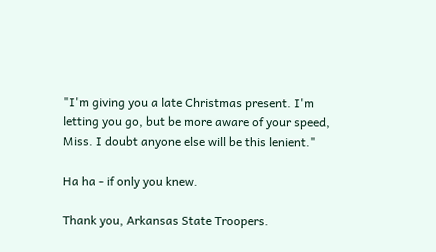"I'm giving you a late Christmas present. I'm letting you go, but be more aware of your speed, Miss. I doubt anyone else will be this lenient."

Ha ha - if only you knew.

Thank you, Arkansas State Troopers.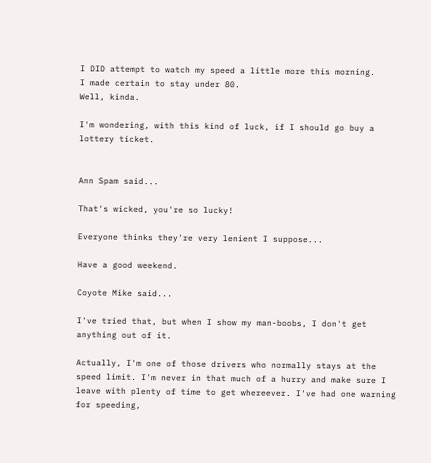I DID attempt to watch my speed a little more this morning.
I made certain to stay under 80.
Well, kinda.

I'm wondering, with this kind of luck, if I should go buy a lottery ticket.


Ann Spam said...

That's wicked, you're so lucky!

Everyone thinks they're very lenient I suppose...

Have a good weekend.

Coyote Mike said...

I've tried that, but when I show my man-boobs, I don't get anything out of it.

Actually, I'm one of those drivers who normally stays at the speed limit. I'm never in that much of a hurry and make sure I leave with plenty of time to get whereever. I've had one warning for speeding,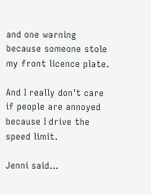and one warning because someone stole my front licence plate.

And I really don't care if people are annoyed because I drive the speed limit.

Jenni said...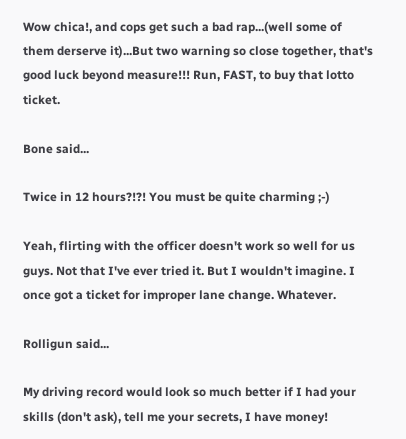Wow chica!, and cops get such a bad rap...(well some of them derserve it)...But two warning so close together, that's good luck beyond measure!!! Run, FAST, to buy that lotto ticket.

Bone said...

Twice in 12 hours?!?! You must be quite charming ;-)

Yeah, flirting with the officer doesn't work so well for us guys. Not that I've ever tried it. But I wouldn't imagine. I once got a ticket for improper lane change. Whatever.

Rolligun said...

My driving record would look so much better if I had your skills (don't ask), tell me your secrets, I have money!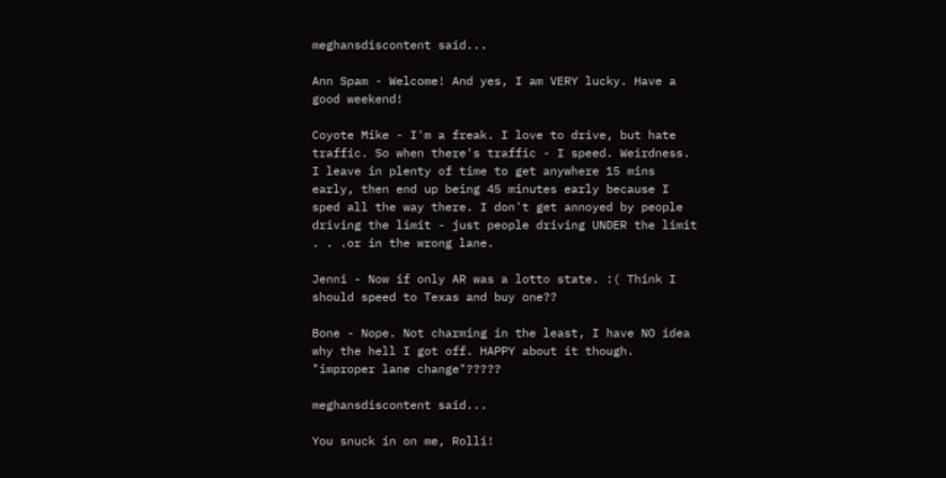meghansdiscontent said...

Ann Spam - Welcome! And yes, I am VERY lucky. Have a good weekend!

Coyote Mike - I'm a freak. I love to drive, but hate traffic. So when there's traffic - I speed. Weirdness. I leave in plenty of time to get anywhere 15 mins early, then end up being 45 minutes early because I sped all the way there. I don't get annoyed by people driving the limit - just people driving UNDER the limit . . .or in the wrong lane.

Jenni - Now if only AR was a lotto state. :( Think I should speed to Texas and buy one??

Bone - Nope. Not charming in the least, I have NO idea why the hell I got off. HAPPY about it though. "improper lane change"?????

meghansdiscontent said...

You snuck in on me, Rolli!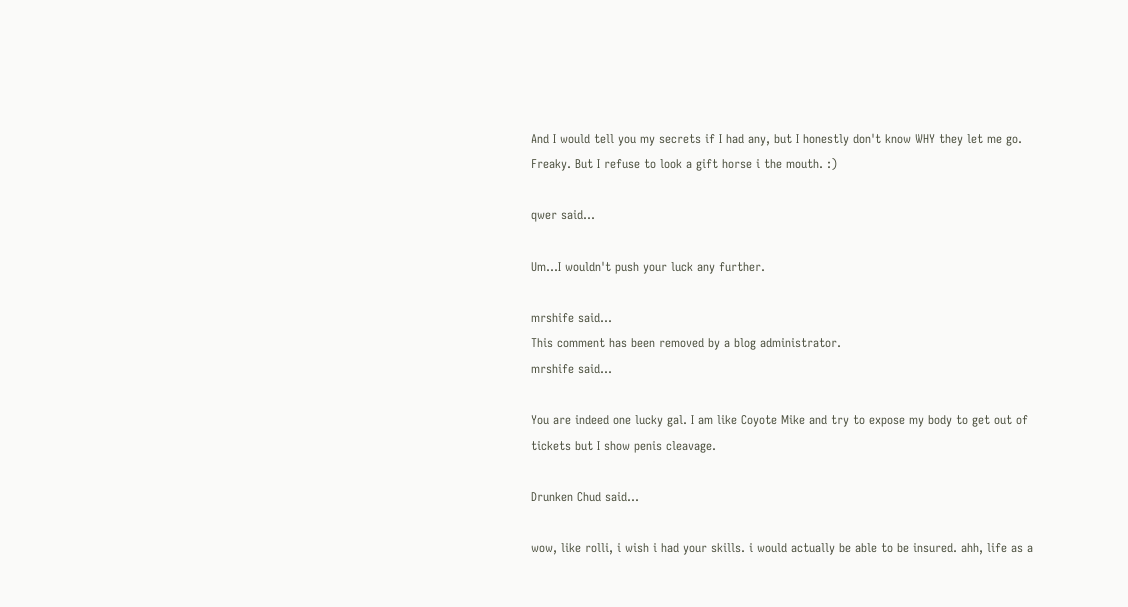And I would tell you my secrets if I had any, but I honestly don't know WHY they let me go. Freaky. But I refuse to look a gift horse i the mouth. :)

qwer said...

Um...I wouldn't push your luck any further.

mrshife said...
This comment has been removed by a blog administrator.
mrshife said...

You are indeed one lucky gal. I am like Coyote Mike and try to expose my body to get out of tickets but I show penis cleavage.

Drunken Chud said...

wow, like rolli, i wish i had your skills. i would actually be able to be insured. ahh, life as a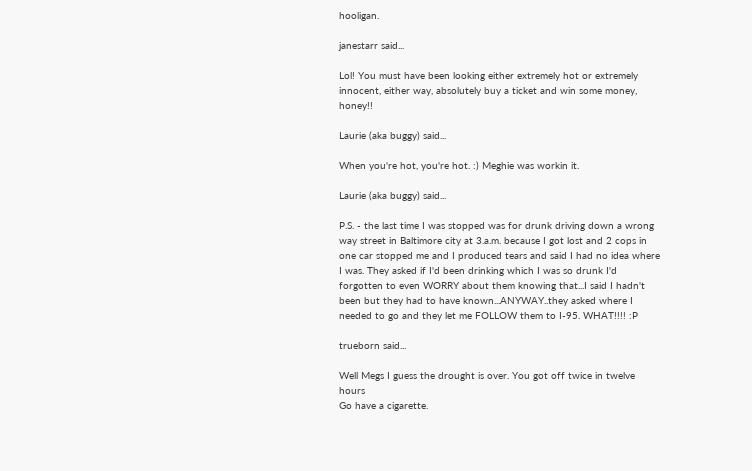hooligan.

janestarr said...

Lol! You must have been looking either extremely hot or extremely innocent, either way, absolutely buy a ticket and win some money, honey!!

Laurie (aka buggy) said...

When you're hot, you're hot. :) Meghie was workin it.

Laurie (aka buggy) said...

P.S. - the last time I was stopped was for drunk driving down a wrong way street in Baltimore city at 3.a.m. because I got lost and 2 cops in one car stopped me and I produced tears and said I had no idea where I was. They asked if I'd been drinking which I was so drunk I'd forgotten to even WORRY about them knowing that...I said I hadn't been but they had to have known...ANYWAY..they asked where I needed to go and they let me FOLLOW them to I-95. WHAT!!!! :P

trueborn said...

Well Megs I guess the drought is over. You got off twice in twelve hours
Go have a cigarette.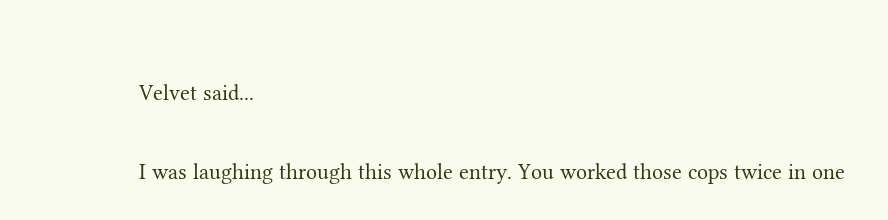Velvet said...

I was laughing through this whole entry. You worked those cops twice in one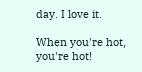day. I love it.

When you're hot, you're hot!